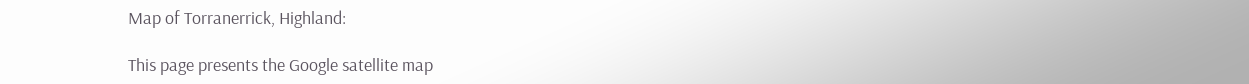Map of Torranerrick, Highland:

This page presents the Google satellite map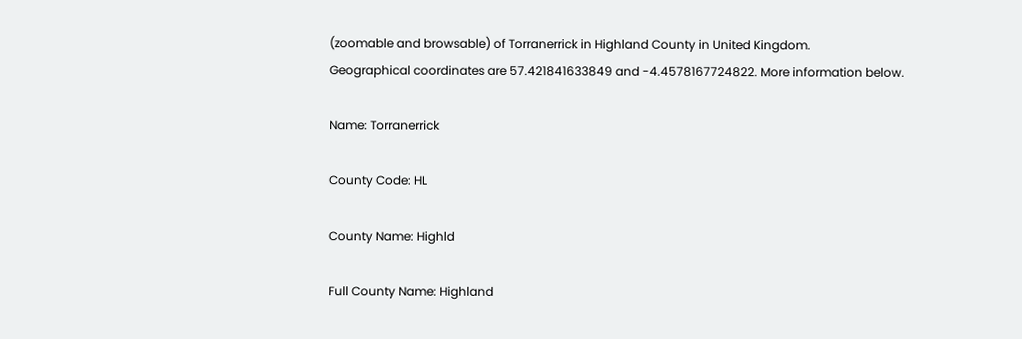(zoomable and browsable) of Torranerrick in Highland County in United Kingdom.
Geographical coordinates are 57.421841633849 and -4.4578167724822. More information below.

Name: Torranerrick

County Code: HL

County Name: Highld

Full County Name: Highland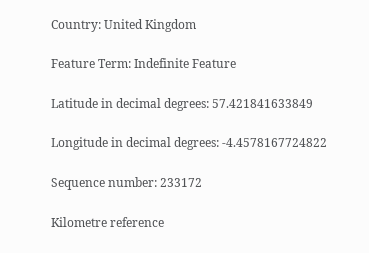Country: United Kingdom

Feature Term: Indefinite Feature

Latitude in decimal degrees: 57.421841633849

Longitude in decimal degrees: -4.4578167724822

Sequence number: 233172

Kilometre reference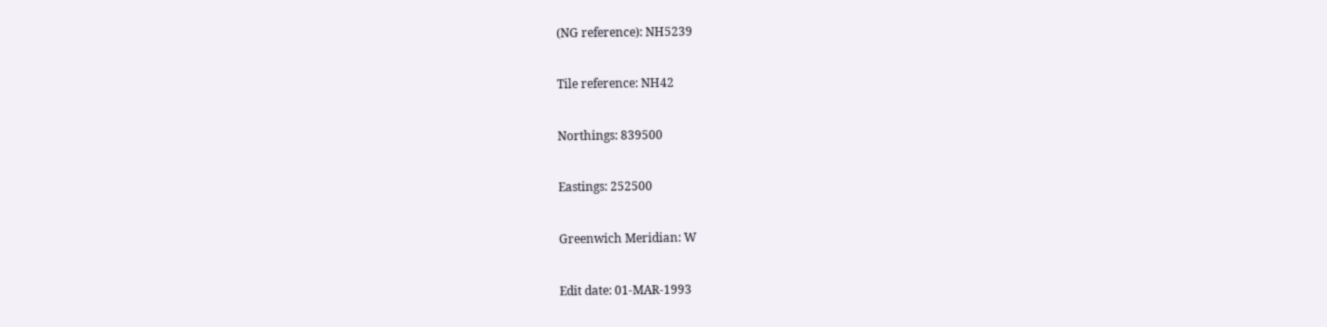(NG reference): NH5239

Tile reference: NH42

Northings: 839500

Eastings: 252500

Greenwich Meridian: W

Edit date: 01-MAR-1993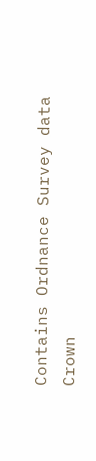Contains Ordnance Survey data Crown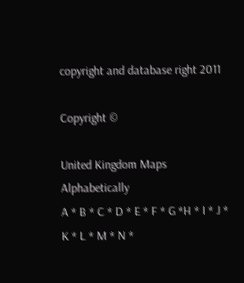copyright and database right 2011

Copyright ©

United Kingdom Maps Alphabetically
A * B * C * D * E * F * G *H * I * J * K * L * M * N *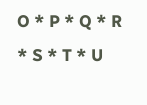O * P * Q * R * S * T * U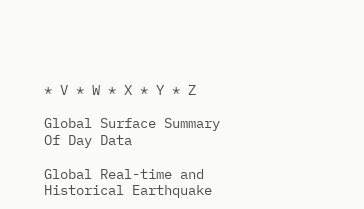* V * W * X * Y * Z

Global Surface Summary Of Day Data

Global Real-time and Historical Earthquake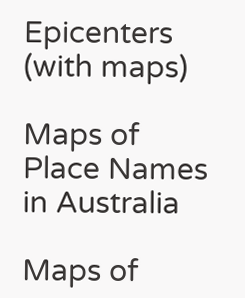Epicenters (with maps)

Maps of Place Names in Australia

Maps of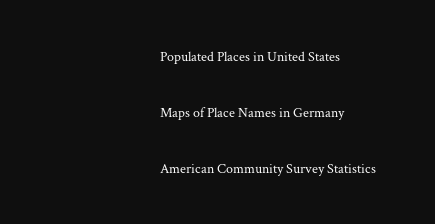Populated Places in United States

Maps of Place Names in Germany

American Community Survey Statistics